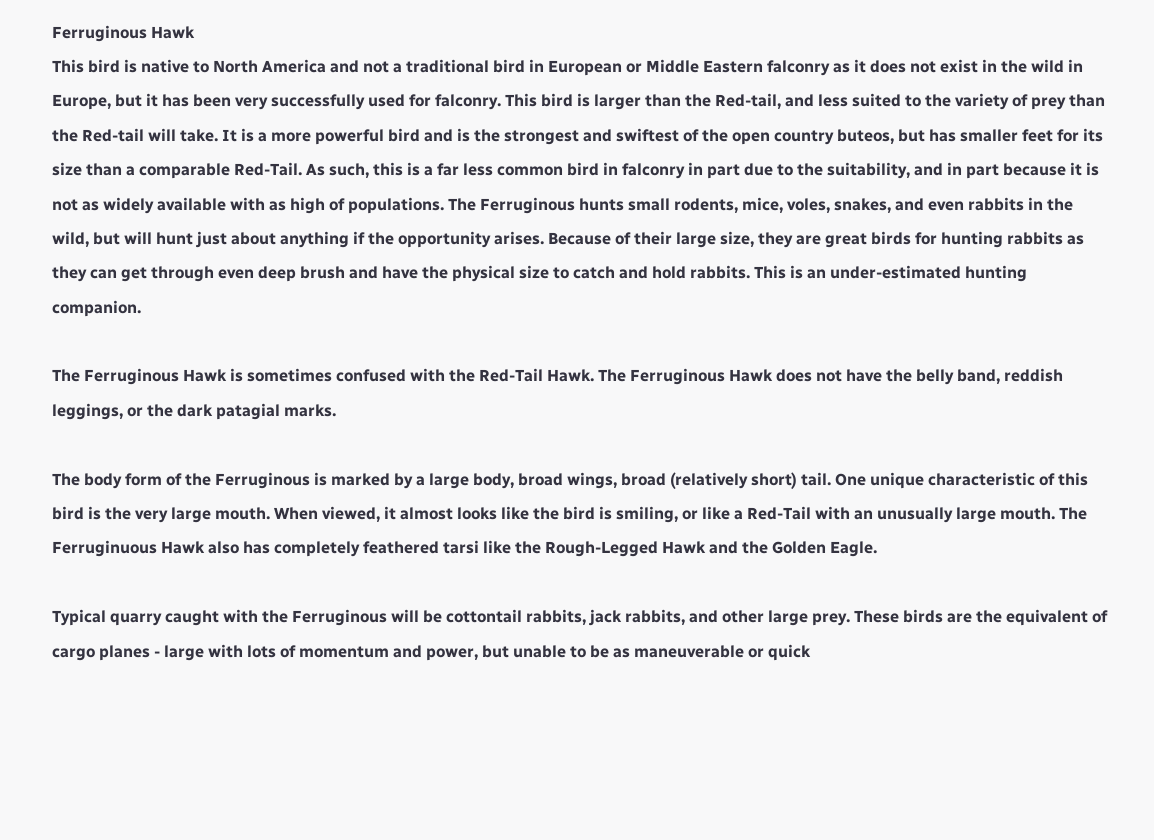Ferruginous Hawk
This bird is native to North America and not a traditional bird in European or Middle Eastern falconry as it does not exist in the wild in Europe, but it has been very successfully used for falconry. This bird is larger than the Red-tail, and less suited to the variety of prey than the Red-tail will take. It is a more powerful bird and is the strongest and swiftest of the open country buteos, but has smaller feet for its size than a comparable Red-Tail. As such, this is a far less common bird in falconry in part due to the suitability, and in part because it is not as widely available with as high of populations. The Ferruginous hunts small rodents, mice, voles, snakes, and even rabbits in the wild, but will hunt just about anything if the opportunity arises. Because of their large size, they are great birds for hunting rabbits as they can get through even deep brush and have the physical size to catch and hold rabbits. This is an under-estimated hunting companion.

The Ferruginous Hawk is sometimes confused with the Red-Tail Hawk. The Ferruginous Hawk does not have the belly band, reddish leggings, or the dark patagial marks.

The body form of the Ferruginous is marked by a large body, broad wings, broad (relatively short) tail. One unique characteristic of this bird is the very large mouth. When viewed, it almost looks like the bird is smiling, or like a Red-Tail with an unusually large mouth. The Ferruginuous Hawk also has completely feathered tarsi like the Rough-Legged Hawk and the Golden Eagle.

Typical quarry caught with the Ferruginous will be cottontail rabbits, jack rabbits, and other large prey. These birds are the equivalent of cargo planes - large with lots of momentum and power, but unable to be as maneuverable or quick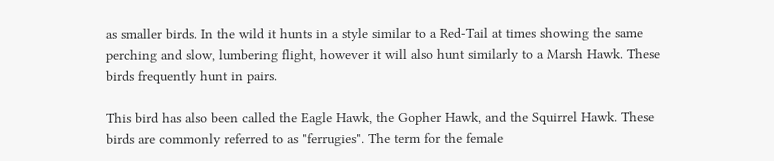as smaller birds. In the wild it hunts in a style similar to a Red-Tail at times showing the same perching and slow, lumbering flight, however it will also hunt similarly to a Marsh Hawk. These birds frequently hunt in pairs.

This bird has also been called the Eagle Hawk, the Gopher Hawk, and the Squirrel Hawk. These birds are commonly referred to as "ferrugies". The term for the female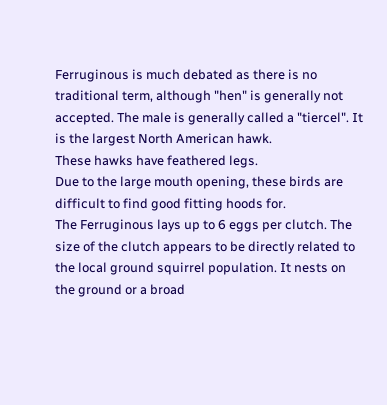Ferruginous is much debated as there is no traditional term, although "hen" is generally not accepted. The male is generally called a "tiercel". It is the largest North American hawk.
These hawks have feathered legs.
Due to the large mouth opening, these birds are difficult to find good fitting hoods for.
The Ferruginous lays up to 6 eggs per clutch. The size of the clutch appears to be directly related to the local ground squirrel population. It nests on the ground or a broad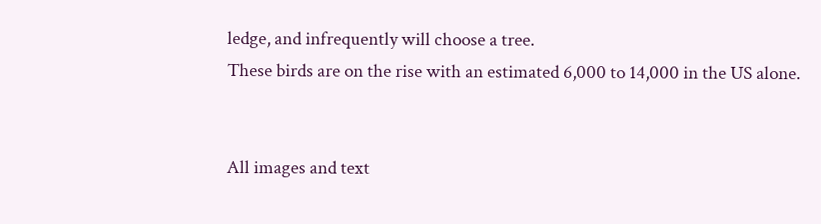ledge, and infrequently will choose a tree.
These birds are on the rise with an estimated 6,000 to 14,000 in the US alone.


All images and text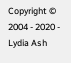Copyright © 2004 - 2020 - Lydia Ash